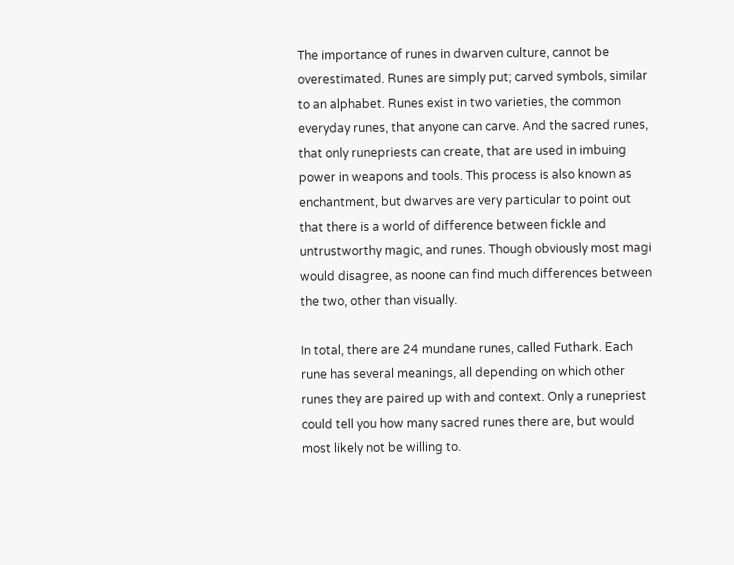The importance of runes in dwarven culture, cannot be overestimated. Runes are simply put; carved symbols, similar to an alphabet. Runes exist in two varieties, the common everyday runes, that anyone can carve. And the sacred runes, that only runepriests can create, that are used in imbuing power in weapons and tools. This process is also known as enchantment, but dwarves are very particular to point out that there is a world of difference between fickle and untrustworthy magic, and runes. Though obviously most magi would disagree, as noone can find much differences between the two, other than visually.

In total, there are 24 mundane runes, called Futhark. Each rune has several meanings, all depending on which other runes they are paired up with and context. Only a runepriest could tell you how many sacred runes there are, but would most likely not be willing to.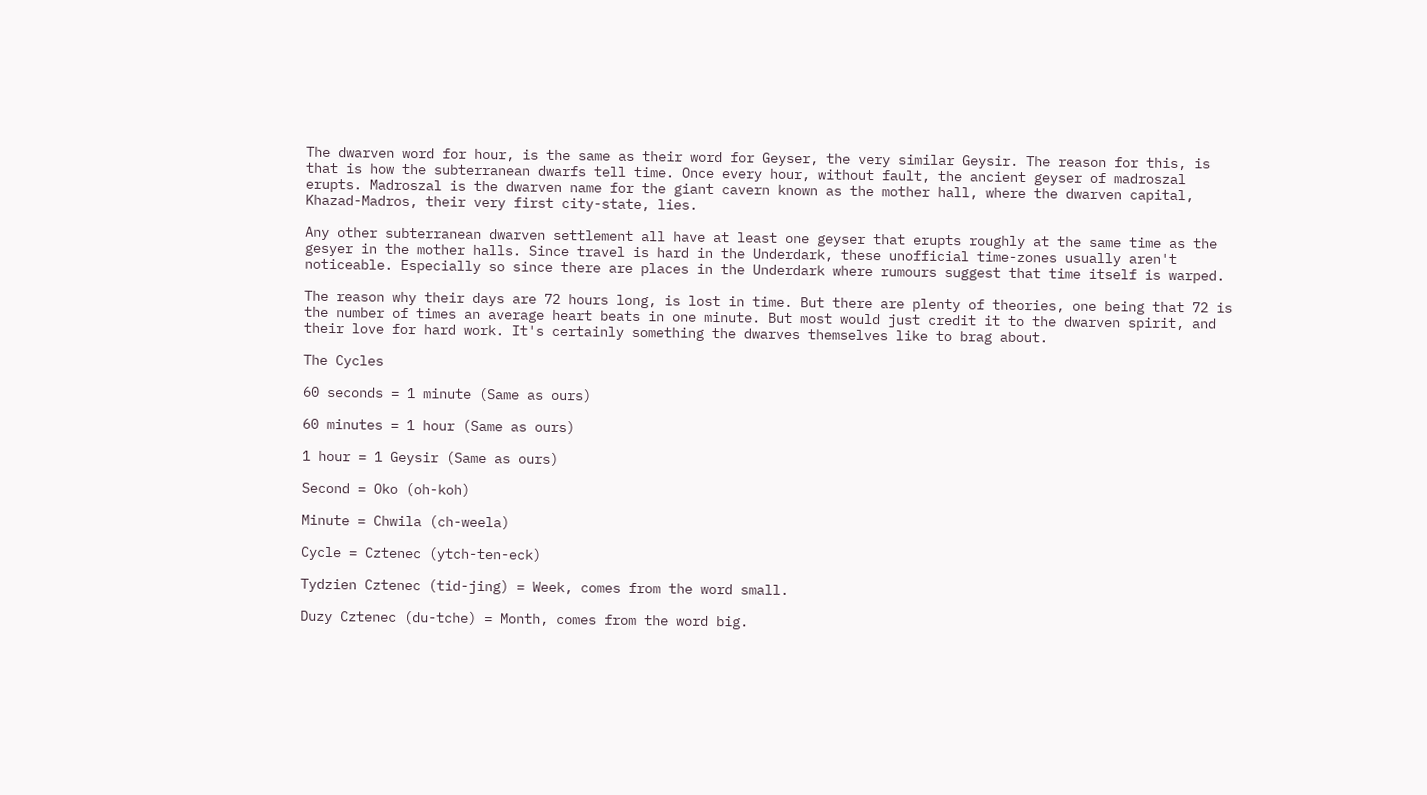The dwarven word for hour, is the same as their word for Geyser, the very similar Geysir. The reason for this, is that is how the subterranean dwarfs tell time. Once every hour, without fault, the ancient geyser of madroszal erupts. Madroszal is the dwarven name for the giant cavern known as the mother hall, where the dwarven capital, Khazad-Madros, their very first city-state, lies.

Any other subterranean dwarven settlement all have at least one geyser that erupts roughly at the same time as the gesyer in the mother halls. Since travel is hard in the Underdark, these unofficial time-zones usually aren't noticeable. Especially so since there are places in the Underdark where rumours suggest that time itself is warped.

The reason why their days are 72 hours long, is lost in time. But there are plenty of theories, one being that 72 is the number of times an average heart beats in one minute. But most would just credit it to the dwarven spirit, and their love for hard work. It's certainly something the dwarves themselves like to brag about.

The Cycles

60 seconds = 1 minute (Same as ours)

60 minutes = 1 hour (Same as ours)

1 hour = 1 Geysir (Same as ours)

Second = Oko (oh-koh)

Minute = Chwila (ch-weela)

Cycle = Cztenec (ytch-ten-eck)

Tydzien Cztenec (tid-jing) = Week, comes from the word small.

Duzy Cztenec (du-tche) = Month, comes from the word big.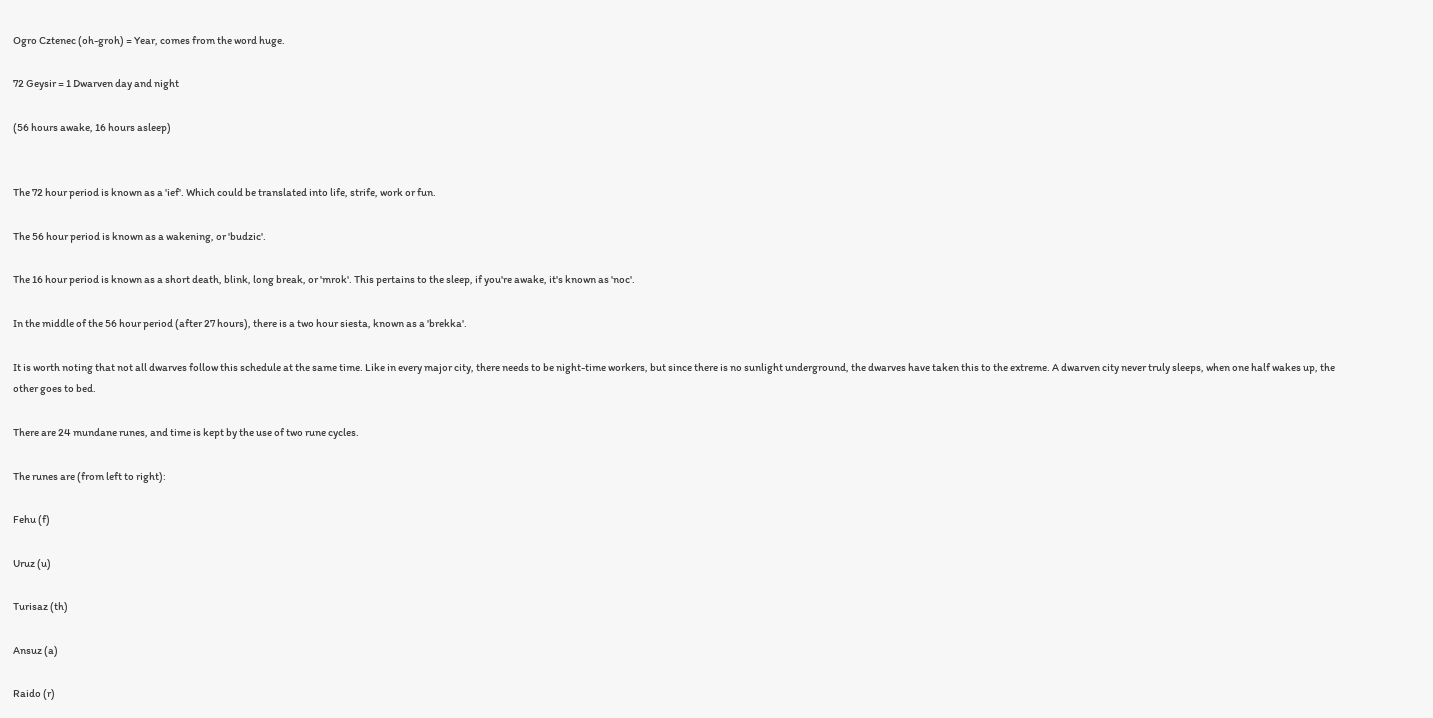Ogro Cztenec (oh-groh) = Year, comes from the word huge.

72 Geysir = 1 Dwarven day and night

(56 hours awake, 16 hours asleep)


The 72 hour period is known as a 'ief'. Which could be translated into life, strife, work or fun.

The 56 hour period is known as a wakening, or 'budzic'.

The 16 hour period is known as a short death, blink, long break, or 'mrok'. This pertains to the sleep, if you're awake, it's known as 'noc'.

In the middle of the 56 hour period (after 27 hours), there is a two hour siesta, known as a 'brekka'.

It is worth noting that not all dwarves follow this schedule at the same time. Like in every major city, there needs to be night-time workers, but since there is no sunlight underground, the dwarves have taken this to the extreme. A dwarven city never truly sleeps, when one half wakes up, the other goes to bed.

There are 24 mundane runes, and time is kept by the use of two rune cycles.

The runes are (from left to right):

Fehu (f)

Uruz (u)

Turisaz (th)

Ansuz (a)

Raido (r)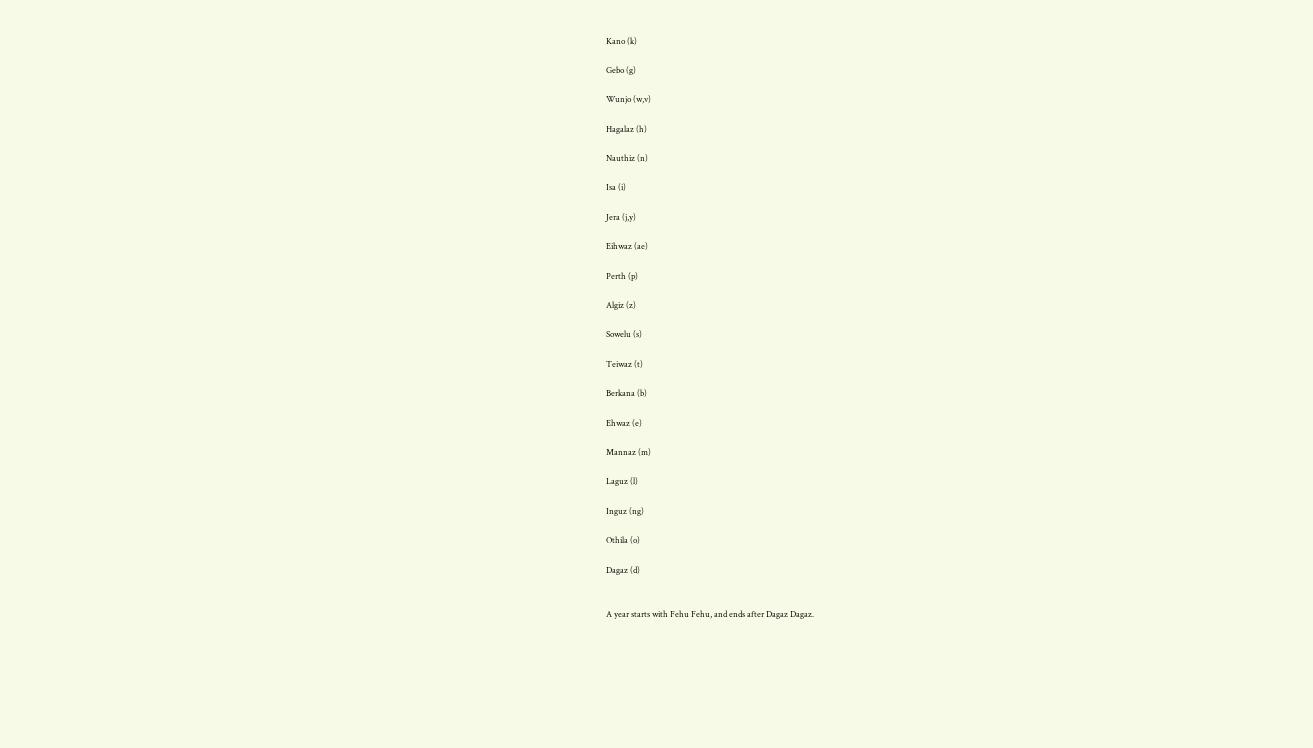Kano (k)

Gebo (g)

Wunjo (w,v)

Hagalaz (h)

Nauthiz (n)

Isa (i)

Jera (j,y)

Eihwaz (ae)

Perth (p)

Algiz (z)

Sowelu (s)

Teiwaz (t)

Berkana (b)

Ehwaz (e)

Mannaz (m)

Laguz (l)

Inguz (ng)

Othila (o)

Dagaz (d)


A year starts with Fehu Fehu, and ends after Dagaz Dagaz.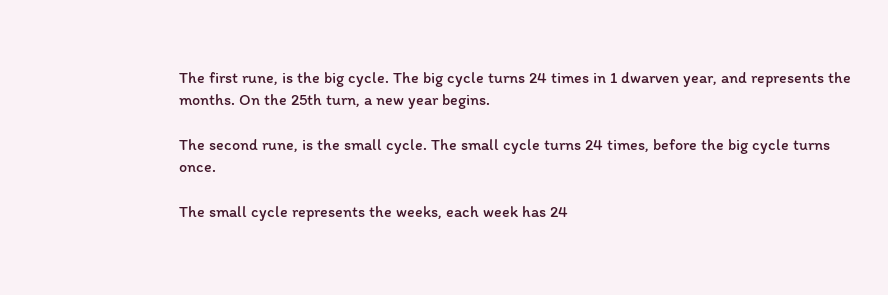The first rune, is the big cycle. The big cycle turns 24 times in 1 dwarven year, and represents the months. On the 25th turn, a new year begins.

The second rune, is the small cycle. The small cycle turns 24 times, before the big cycle turns once.

The small cycle represents the weeks, each week has 24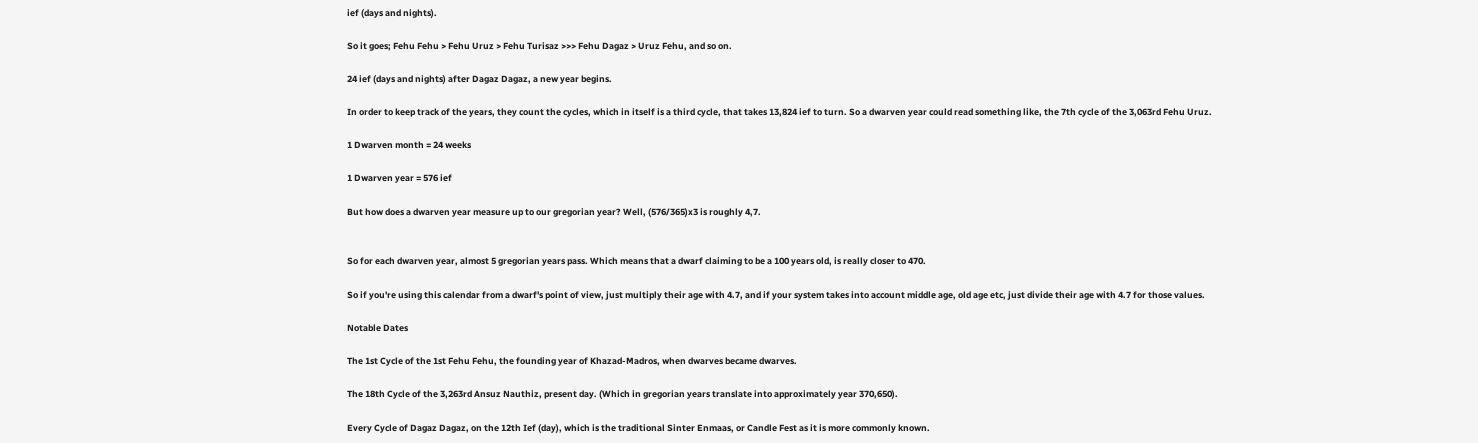ief (days and nights).

So it goes; Fehu Fehu > Fehu Uruz > Fehu Turisaz >>> Fehu Dagaz > Uruz Fehu, and so on.

24 ief (days and nights) after Dagaz Dagaz, a new year begins.

In order to keep track of the years, they count the cycles, which in itself is a third cycle, that takes 13,824 ief to turn. So a dwarven year could read something like, the 7th cycle of the 3,063rd Fehu Uruz.

1 Dwarven month = 24 weeks

1 Dwarven year = 576 ief

But how does a dwarven year measure up to our gregorian year? Well, (576/365)x3 is roughly 4,7.


So for each dwarven year, almost 5 gregorian years pass. Which means that a dwarf claiming to be a 100 years old, is really closer to 470.

So if you're using this calendar from a dwarf's point of view, just multiply their age with 4.7, and if your system takes into account middle age, old age etc, just divide their age with 4.7 for those values.

Notable Dates

The 1st Cycle of the 1st Fehu Fehu, the founding year of Khazad-Madros, when dwarves became dwarves.

The 18th Cycle of the 3,263rd Ansuz Nauthiz, present day. (Which in gregorian years translate into approximately year 370,650).

Every Cycle of Dagaz Dagaz, on the 12th Ief (day), which is the traditional Sinter Enmaas, or Candle Fest as it is more commonly known.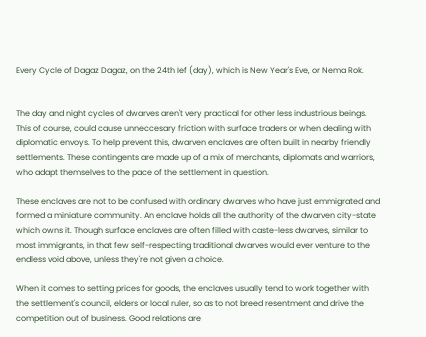Every Cycle of Dagaz Dagaz, on the 24th Ief (day), which is New Year's Eve, or Nema Rok.


The day and night cycles of dwarves aren't very practical for other less industrious beings. This of course, could cause unneccesary friction with surface traders or when dealing with diplomatic envoys. To help prevent this, dwarven enclaves are often built in nearby friendly settlements. These contingents are made up of a mix of merchants, diplomats and warriors, who adapt themselves to the pace of the settlement in question.

These enclaves are not to be confused with ordinary dwarves who have just emmigrated and formed a miniature community. An enclave holds all the authority of the dwarven city-state which owns it. Though surface enclaves are often filled with caste-less dwarves, similar to most immigrants, in that few self-respecting traditional dwarves would ever venture to the endless void above, unless they're not given a choice.

When it comes to setting prices for goods, the enclaves usually tend to work together with the settlement's council, elders or local ruler, so as to not breed resentment and drive the competition out of business. Good relations are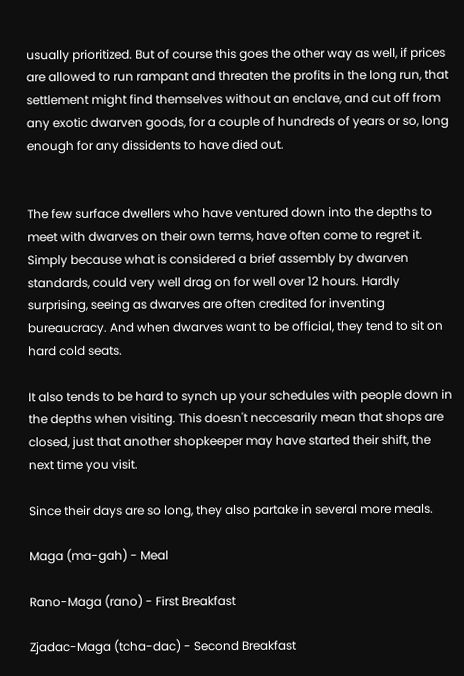usually prioritized. But of course this goes the other way as well, if prices are allowed to run rampant and threaten the profits in the long run, that settlement might find themselves without an enclave, and cut off from any exotic dwarven goods, for a couple of hundreds of years or so, long enough for any dissidents to have died out.


The few surface dwellers who have ventured down into the depths to meet with dwarves on their own terms, have often come to regret it. Simply because what is considered a brief assembly by dwarven standards, could very well drag on for well over 12 hours. Hardly surprising, seeing as dwarves are often credited for inventing bureaucracy. And when dwarves want to be official, they tend to sit on hard cold seats.

It also tends to be hard to synch up your schedules with people down in the depths when visiting. This doesn't neccesarily mean that shops are closed, just that another shopkeeper may have started their shift, the next time you visit.

Since their days are so long, they also partake in several more meals.

Maga (ma-gah) - Meal

Rano-Maga (rano) - First Breakfast

Zjadac-Maga (tcha-dac) - Second Breakfast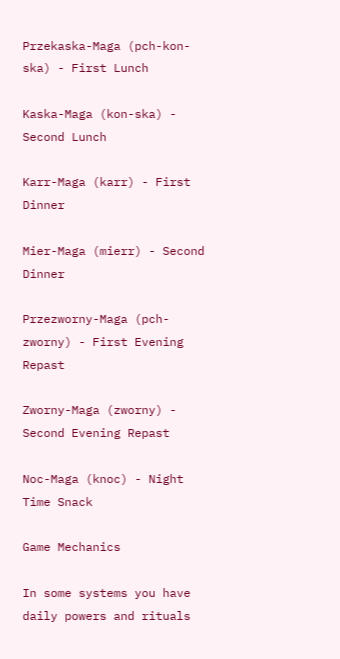Przekaska-Maga (pch-kon-ska) - First Lunch

Kaska-Maga (kon-ska) - Second Lunch

Karr-Maga (karr) - First Dinner

Mier-Maga (mierr) - Second Dinner

Przezworny-Maga (pch-zworny) - First Evening Repast

Zworny-Maga (zworny) - Second Evening Repast

Noc-Maga (knoc) - Night Time Snack

Game Mechanics

In some systems you have daily powers and rituals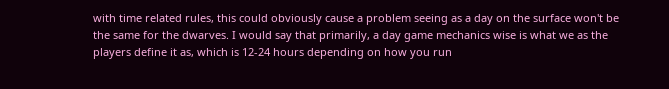with time related rules, this could obviously cause a problem seeing as a day on the surface won't be the same for the dwarves. I would say that primarily, a day game mechanics wise is what we as the players define it as, which is 12-24 hours depending on how you run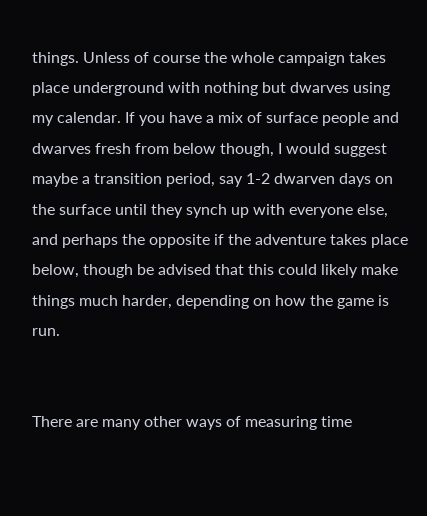things. Unless of course the whole campaign takes place underground with nothing but dwarves using my calendar. If you have a mix of surface people and dwarves fresh from below though, I would suggest maybe a transition period, say 1-2 dwarven days on the surface until they synch up with everyone else, and perhaps the opposite if the adventure takes place below, though be advised that this could likely make things much harder, depending on how the game is run.


There are many other ways of measuring time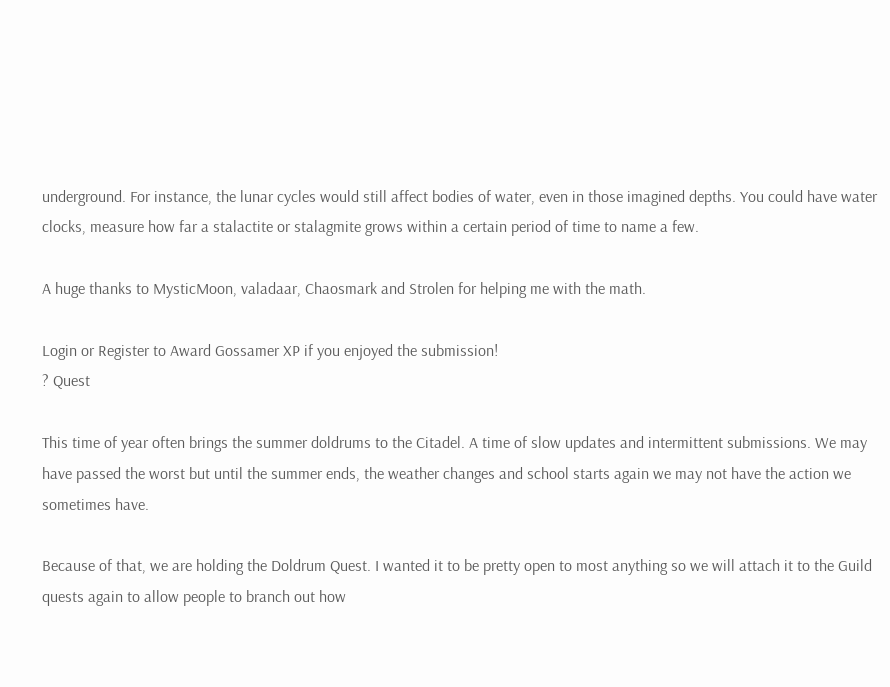underground. For instance, the lunar cycles would still affect bodies of water, even in those imagined depths. You could have water clocks, measure how far a stalactite or stalagmite grows within a certain period of time to name a few.

A huge thanks to MysticMoon, valadaar, Chaosmark and Strolen for helping me with the math.

Login or Register to Award Gossamer XP if you enjoyed the submission!
? Quest

This time of year often brings the summer doldrums to the Citadel. A time of slow updates and intermittent submissions. We may have passed the worst but until the summer ends, the weather changes and school starts again we may not have the action we sometimes have.

Because of that, we are holding the Doldrum Quest. I wanted it to be pretty open to most anything so we will attach it to the Guild quests again to allow people to branch out how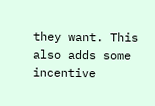they want. This also adds some incentive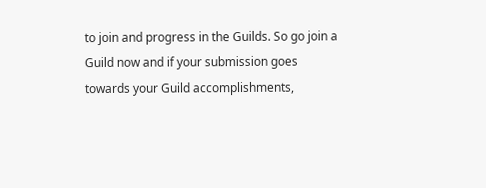to join and progress in the Guilds. So go join a Guild now and if your submission goes towards your Guild accomplishments,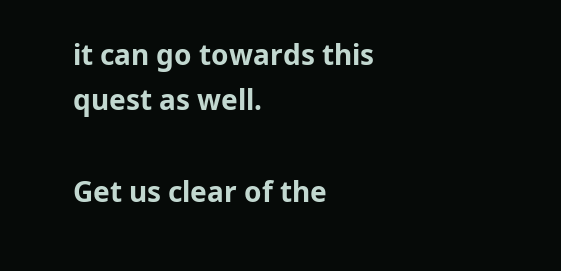it can go towards this quest as well.

Get us clear of the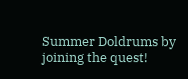Summer Doldrums by joining the quest!